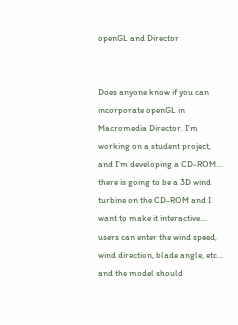openGL and Director


Does anyone know if you can incorporate openGL in Macromedia Director. I’m working on a student project, and I’m developing a CD-ROM… there is going to be a 3D wind turbine on the CD-ROM and I want to make it interactive… users can enter the wind speed, wind direction, blade angle, etc… and the model should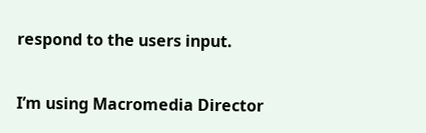respond to the users input.

I’m using Macromedia Director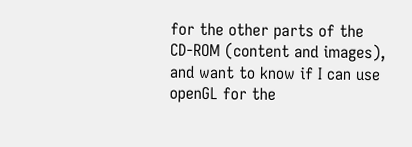for the other parts of the CD-ROM (content and images), and want to know if I can use openGL for the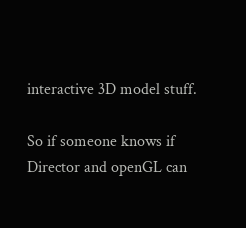interactive 3D model stuff.

So if someone knows if Director and openGL can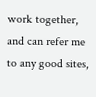work together, and can refer me to any good sites,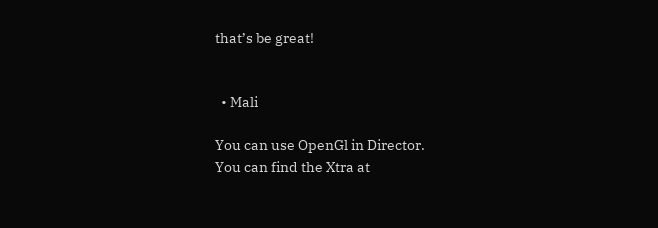that’s be great!


  • Mali

You can use OpenGl in Director.
You can find the Xtra at